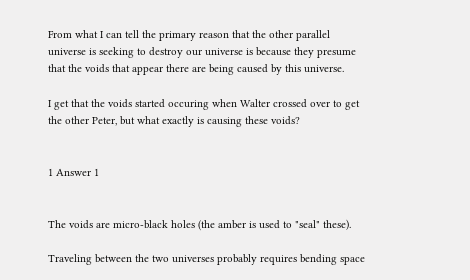From what I can tell the primary reason that the other parallel universe is seeking to destroy our universe is because they presume that the voids that appear there are being caused by this universe.

I get that the voids started occuring when Walter crossed over to get the other Peter, but what exactly is causing these voids?


1 Answer 1


The voids are micro-black holes (the amber is used to "seal" these).

Traveling between the two universes probably requires bending space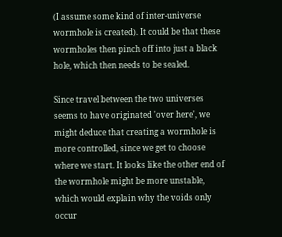(I assume some kind of inter-universe wormhole is created). It could be that these wormholes then pinch off into just a black hole, which then needs to be sealed.

Since travel between the two universes seems to have originated 'over here', we might deduce that creating a wormhole is more controlled, since we get to choose where we start. It looks like the other end of the wormhole might be more unstable, which would explain why the voids only occur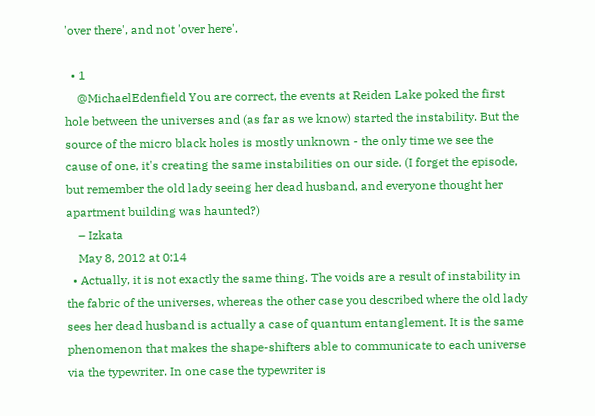'over there', and not 'over here'.

  • 1
    @MichaelEdenfield You are correct, the events at Reiden Lake poked the first hole between the universes and (as far as we know) started the instability. But the source of the micro black holes is mostly unknown - the only time we see the cause of one, it's creating the same instabilities on our side. (I forget the episode, but remember the old lady seeing her dead husband, and everyone thought her apartment building was haunted?)
    – Izkata
    May 8, 2012 at 0:14
  • Actually, it is not exactly the same thing. The voids are a result of instability in the fabric of the universes, whereas the other case you described where the old lady sees her dead husband is actually a case of quantum entanglement. It is the same phenomenon that makes the shape-shifters able to communicate to each universe via the typewriter. In one case the typewriter is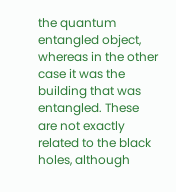the quantum entangled object, whereas in the other case it was the building that was entangled. These are not exactly related to the black holes, although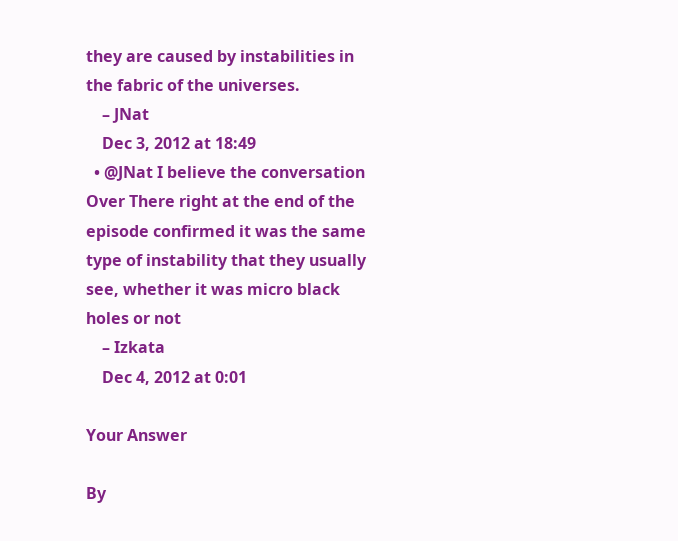they are caused by instabilities in the fabric of the universes.
    – JNat
    Dec 3, 2012 at 18:49
  • @JNat I believe the conversation Over There right at the end of the episode confirmed it was the same type of instability that they usually see, whether it was micro black holes or not
    – Izkata
    Dec 4, 2012 at 0:01

Your Answer

By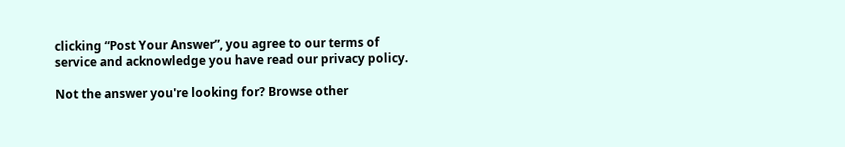clicking “Post Your Answer”, you agree to our terms of service and acknowledge you have read our privacy policy.

Not the answer you're looking for? Browse other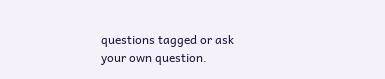questions tagged or ask your own question.